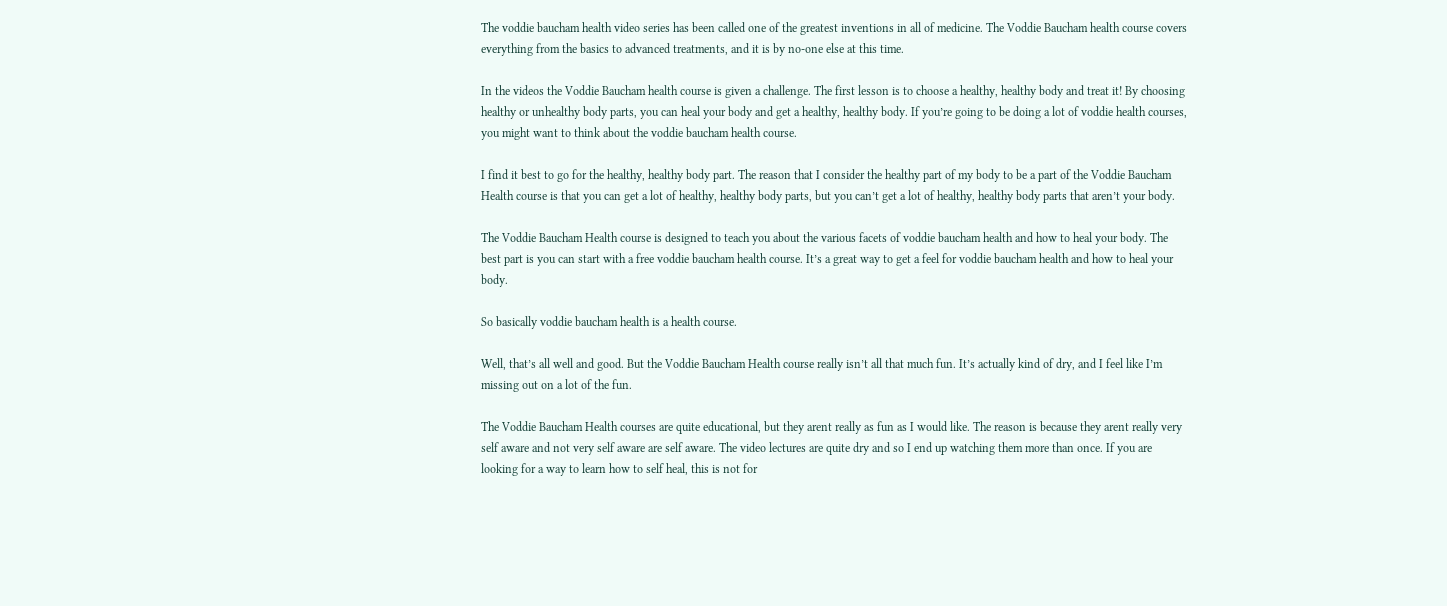The voddie baucham health video series has been called one of the greatest inventions in all of medicine. The Voddie Baucham health course covers everything from the basics to advanced treatments, and it is by no-one else at this time.

In the videos the Voddie Baucham health course is given a challenge. The first lesson is to choose a healthy, healthy body and treat it! By choosing healthy or unhealthy body parts, you can heal your body and get a healthy, healthy body. If you’re going to be doing a lot of voddie health courses, you might want to think about the voddie baucham health course.

I find it best to go for the healthy, healthy body part. The reason that I consider the healthy part of my body to be a part of the Voddie Baucham Health course is that you can get a lot of healthy, healthy body parts, but you can’t get a lot of healthy, healthy body parts that aren’t your body.

The Voddie Baucham Health course is designed to teach you about the various facets of voddie baucham health and how to heal your body. The best part is you can start with a free voddie baucham health course. It’s a great way to get a feel for voddie baucham health and how to heal your body.

So basically voddie baucham health is a health course.

Well, that’s all well and good. But the Voddie Baucham Health course really isn’t all that much fun. It’s actually kind of dry, and I feel like I’m missing out on a lot of the fun.

The Voddie Baucham Health courses are quite educational, but they arent really as fun as I would like. The reason is because they arent really very self aware and not very self aware are self aware. The video lectures are quite dry and so I end up watching them more than once. If you are looking for a way to learn how to self heal, this is not for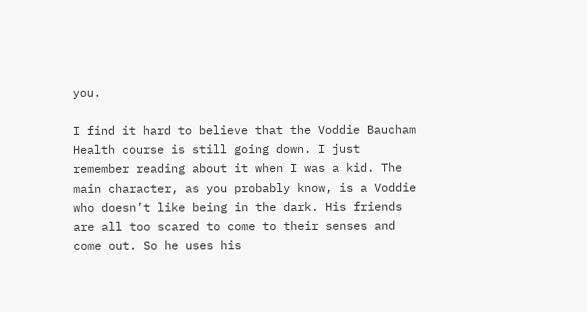you.

I find it hard to believe that the Voddie Baucham Health course is still going down. I just remember reading about it when I was a kid. The main character, as you probably know, is a Voddie who doesn’t like being in the dark. His friends are all too scared to come to their senses and come out. So he uses his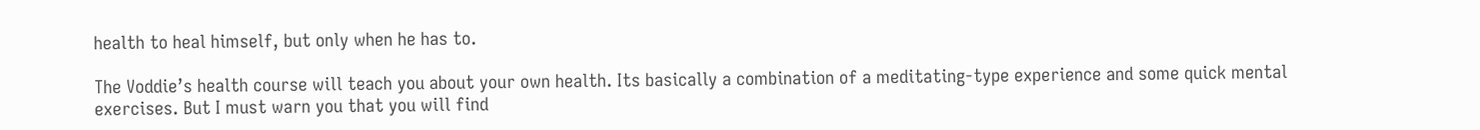health to heal himself, but only when he has to.

The Voddie’s health course will teach you about your own health. Its basically a combination of a meditating-type experience and some quick mental exercises. But I must warn you that you will find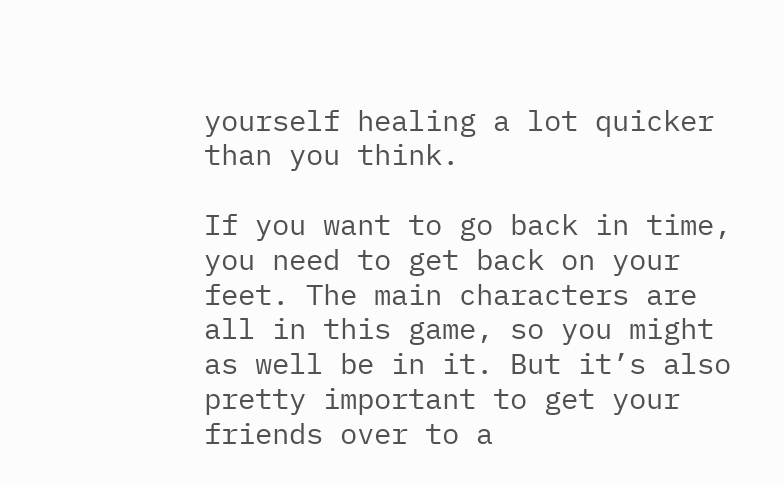yourself healing a lot quicker than you think.

If you want to go back in time, you need to get back on your feet. The main characters are all in this game, so you might as well be in it. But it’s also pretty important to get your friends over to a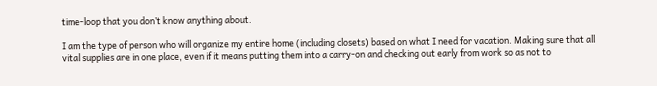time-loop that you don’t know anything about.

I am the type of person who will organize my entire home (including closets) based on what I need for vacation. Making sure that all vital supplies are in one place, even if it means putting them into a carry-on and checking out early from work so as not to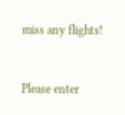miss any flights!


Please enter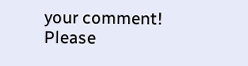your comment!
Please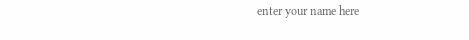enter your name here